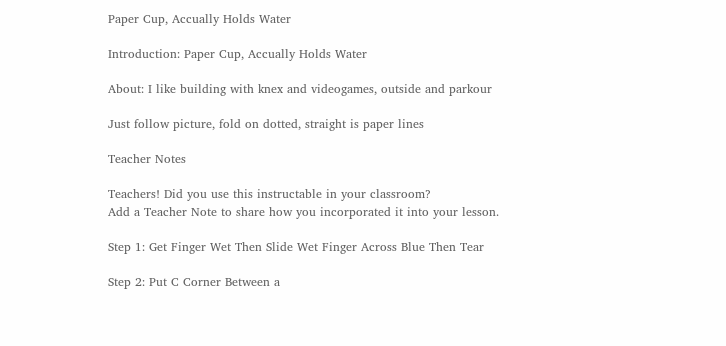Paper Cup, Accually Holds Water

Introduction: Paper Cup, Accually Holds Water

About: I like building with knex and videogames, outside and parkour

Just follow picture, fold on dotted, straight is paper lines

Teacher Notes

Teachers! Did you use this instructable in your classroom?
Add a Teacher Note to share how you incorporated it into your lesson.

Step 1: Get Finger Wet Then Slide Wet Finger Across Blue Then Tear

Step 2: Put C Corner Between a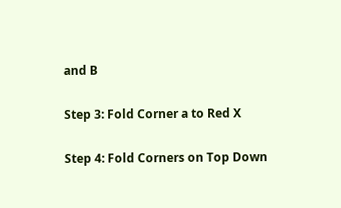and B

Step 3: Fold Corner a to Red X

Step 4: Fold Corners on Top Down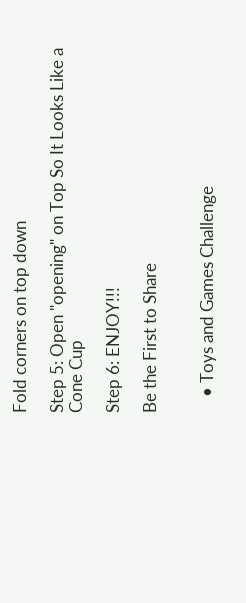Fold corners on top down

Step 5: Open "opening" on Top So It Looks Like a Cone Cup

Step 6: ENJOY!!!

Be the First to Share


    • Toys and Games Challenge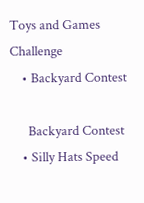Toys and Games Challenge
    • Backyard Contest

      Backyard Contest
    • Silly Hats Speed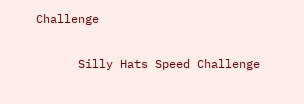Challenge

      Silly Hats Speed Challenge